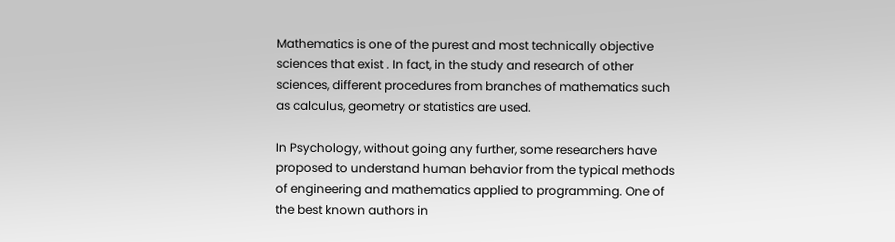Mathematics is one of the purest and most technically objective sciences that exist . In fact, in the study and research of other sciences, different procedures from branches of mathematics such as calculus, geometry or statistics are used.

In Psychology, without going any further, some researchers have proposed to understand human behavior from the typical methods of engineering and mathematics applied to programming. One of the best known authors in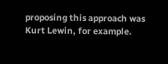proposing this approach was Kurt Lewin, for example.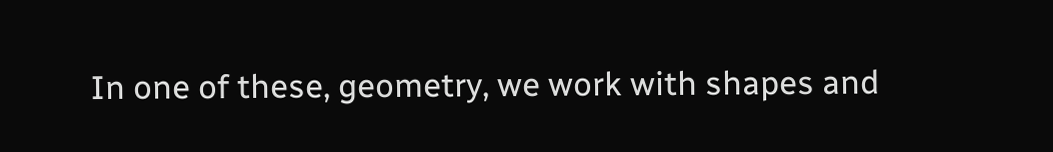In one of these, geometry, we work with shapes and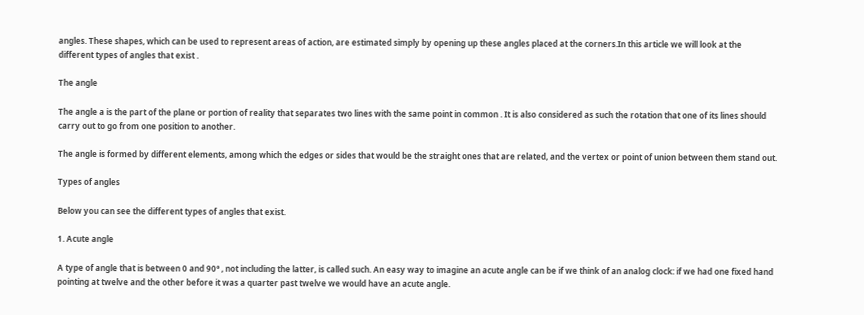angles. These shapes, which can be used to represent areas of action, are estimated simply by opening up these angles placed at the corners.In this article we will look at the different types of angles that exist .

The angle

The angle a is the part of the plane or portion of reality that separates two lines with the same point in common . It is also considered as such the rotation that one of its lines should carry out to go from one position to another.

The angle is formed by different elements, among which the edges or sides that would be the straight ones that are related, and the vertex or point of union between them stand out.

Types of angles

Below you can see the different types of angles that exist.

1. Acute angle

A type of angle that is between 0 and 90° , not including the latter, is called such. An easy way to imagine an acute angle can be if we think of an analog clock: if we had one fixed hand pointing at twelve and the other before it was a quarter past twelve we would have an acute angle.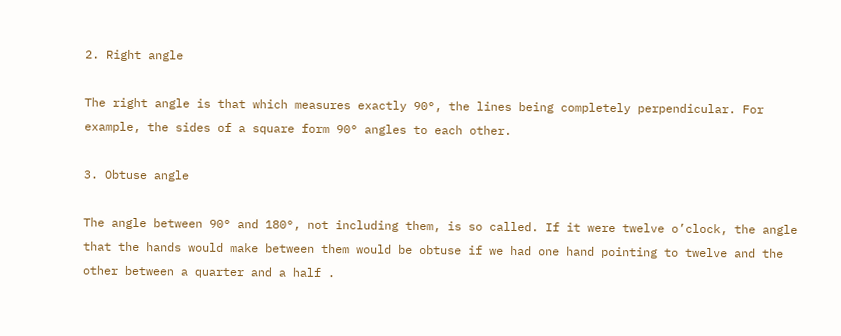2. Right angle

The right angle is that which measures exactly 90°, the lines being completely perpendicular. For example, the sides of a square form 90° angles to each other.

3. Obtuse angle

The angle between 90° and 180°, not including them, is so called. If it were twelve o’clock, the angle that the hands would make between them would be obtuse if we had one hand pointing to twelve and the other between a quarter and a half .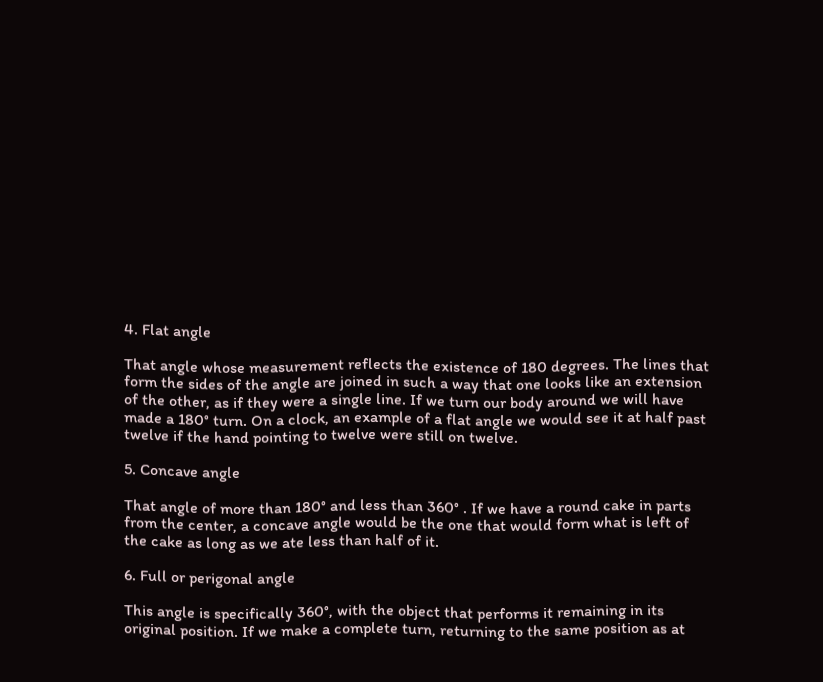4. Flat angle

That angle whose measurement reflects the existence of 180 degrees. The lines that form the sides of the angle are joined in such a way that one looks like an extension of the other, as if they were a single line. If we turn our body around we will have made a 180° turn. On a clock, an example of a flat angle we would see it at half past twelve if the hand pointing to twelve were still on twelve.

5. Concave angle

That angle of more than 180° and less than 360° . If we have a round cake in parts from the center, a concave angle would be the one that would form what is left of the cake as long as we ate less than half of it.

6. Full or perigonal angle

This angle is specifically 360°, with the object that performs it remaining in its original position. If we make a complete turn, returning to the same position as at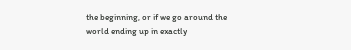the beginning, or if we go around the world ending up in exactly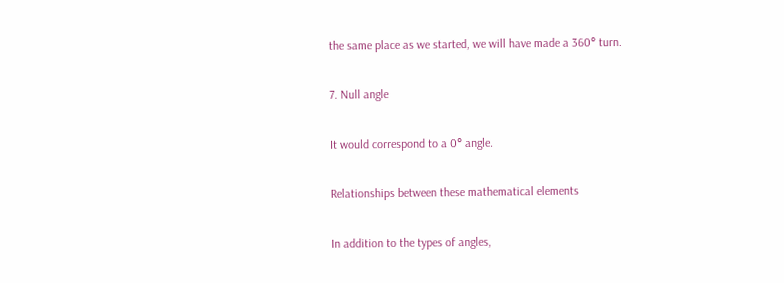the same place as we started, we will have made a 360° turn.

7. Null angle

It would correspond to a 0° angle.

Relationships between these mathematical elements

In addition to the types of angles,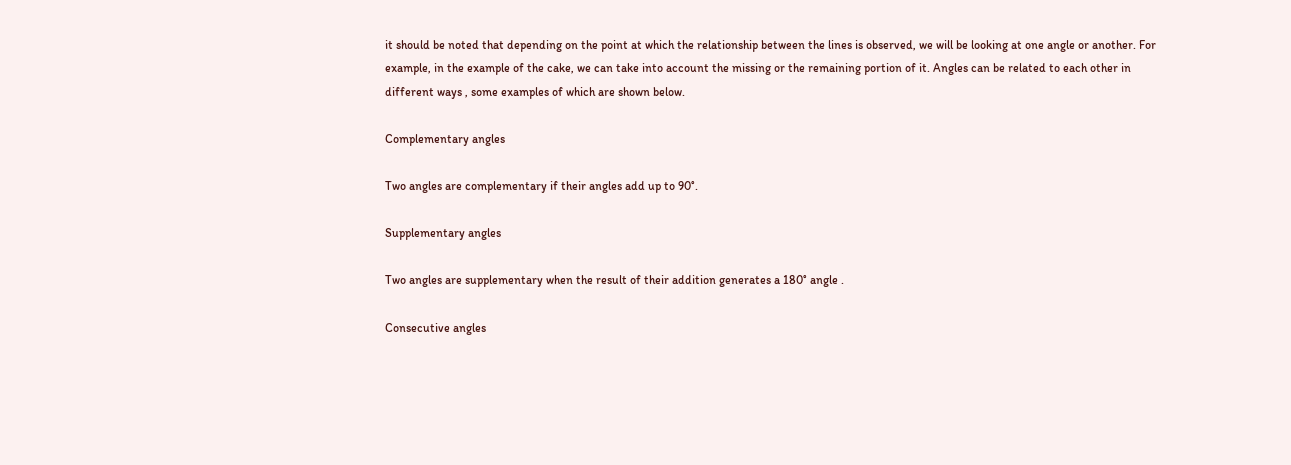it should be noted that depending on the point at which the relationship between the lines is observed, we will be looking at one angle or another. For example, in the example of the cake, we can take into account the missing or the remaining portion of it. Angles can be related to each other in different ways , some examples of which are shown below.

Complementary angles

Two angles are complementary if their angles add up to 90°.

Supplementary angles

Two angles are supplementary when the result of their addition generates a 180° angle .

Consecutive angles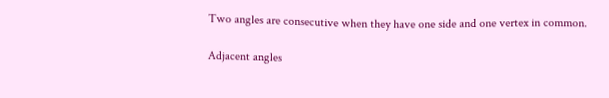Two angles are consecutive when they have one side and one vertex in common.

Adjacent angles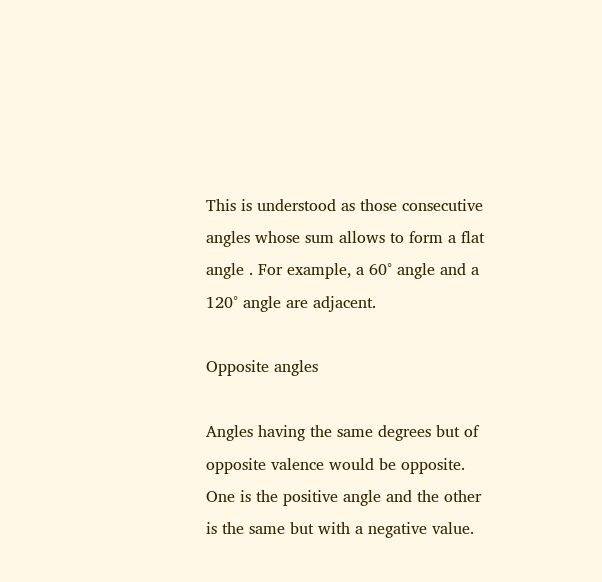This is understood as those consecutive angles whose sum allows to form a flat angle . For example, a 60° angle and a 120° angle are adjacent.

Opposite angles

Angles having the same degrees but of opposite valence would be opposite. One is the positive angle and the other is the same but with a negative value.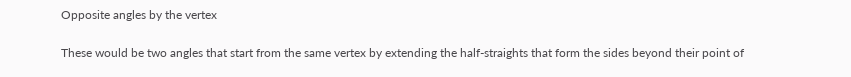Opposite angles by the vertex

These would be two angles that start from the same vertex by extending the half-straights that form the sides beyond their point of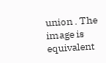union . The image is equivalent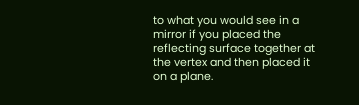to what you would see in a mirror if you placed the reflecting surface together at the vertex and then placed it on a plane.